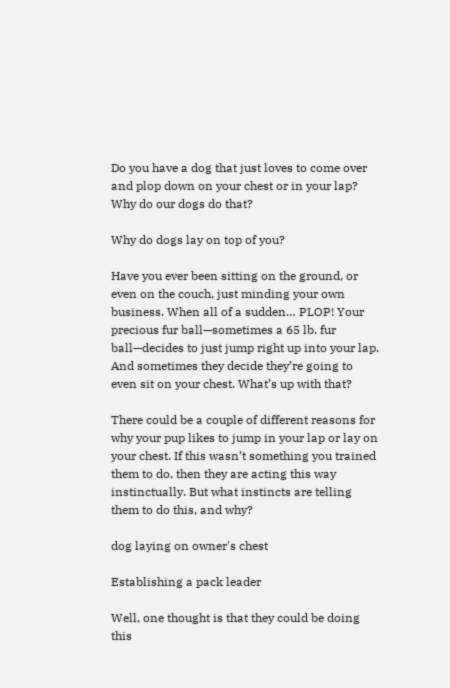Do you have a dog that just loves to come over and plop down on your chest or in your lap? Why do our dogs do that?

Why do dogs lay on top of you?

Have you ever been sitting on the ground, or even on the couch, just minding your own business. When all of a sudden… PLOP! Your precious fur ball—sometimes a 65 lb. fur ball—decides to just jump right up into your lap. And sometimes they decide they’re going to even sit on your chest. What’s up with that?

There could be a couple of different reasons for why your pup likes to jump in your lap or lay on your chest. If this wasn’t something you trained them to do, then they are acting this way instinctually. But what instincts are telling them to do this, and why?

dog laying on owner's chest

Establishing a pack leader

Well, one thought is that they could be doing this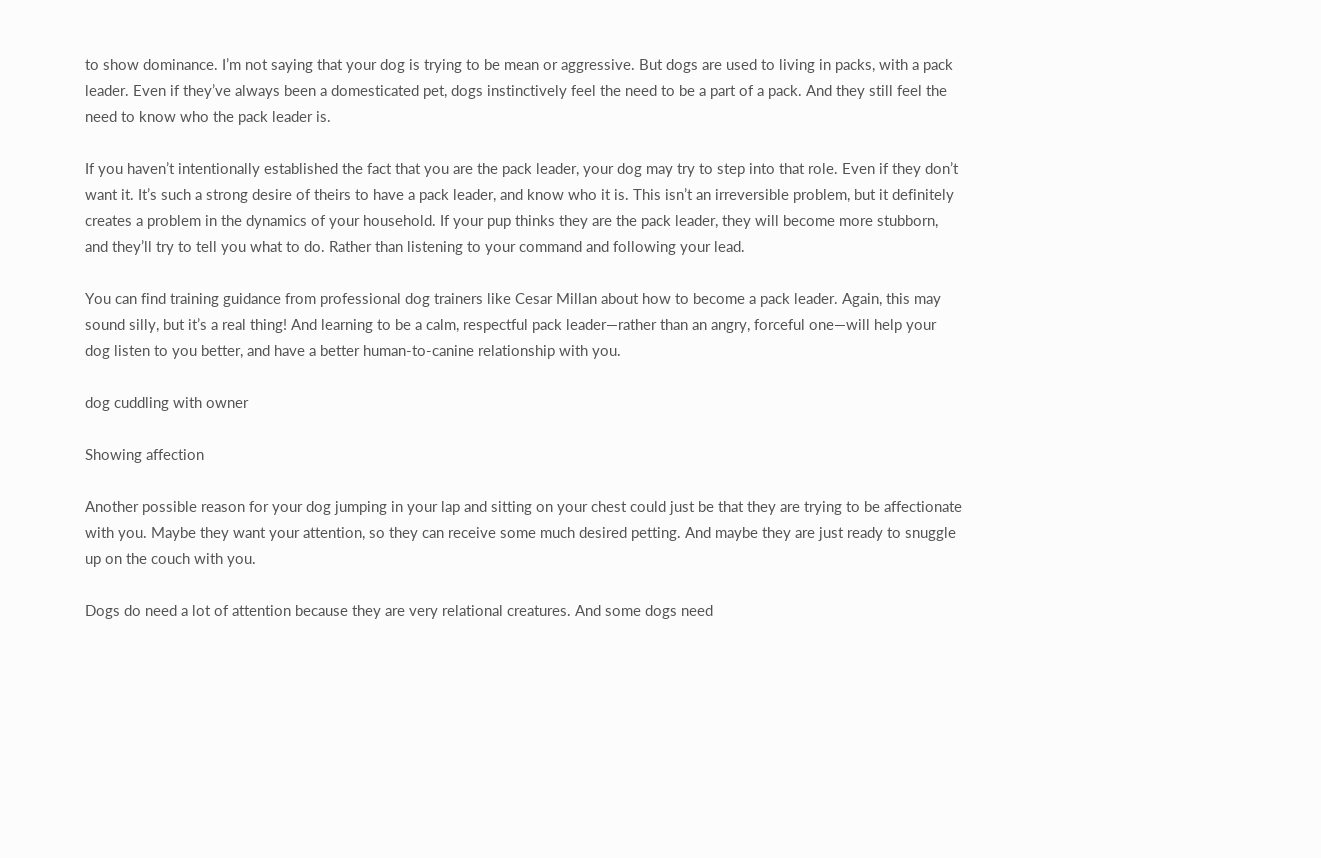to show dominance. I’m not saying that your dog is trying to be mean or aggressive. But dogs are used to living in packs, with a pack leader. Even if they’ve always been a domesticated pet, dogs instinctively feel the need to be a part of a pack. And they still feel the need to know who the pack leader is.

If you haven’t intentionally established the fact that you are the pack leader, your dog may try to step into that role. Even if they don’t want it. It’s such a strong desire of theirs to have a pack leader, and know who it is. This isn’t an irreversible problem, but it definitely creates a problem in the dynamics of your household. If your pup thinks they are the pack leader, they will become more stubborn, and they’ll try to tell you what to do. Rather than listening to your command and following your lead.

You can find training guidance from professional dog trainers like Cesar Millan about how to become a pack leader. Again, this may sound silly, but it’s a real thing! And learning to be a calm, respectful pack leader—rather than an angry, forceful one—will help your dog listen to you better, and have a better human-to-canine relationship with you.

dog cuddling with owner

Showing affection

Another possible reason for your dog jumping in your lap and sitting on your chest could just be that they are trying to be affectionate with you. Maybe they want your attention, so they can receive some much desired petting. And maybe they are just ready to snuggle up on the couch with you.

Dogs do need a lot of attention because they are very relational creatures. And some dogs need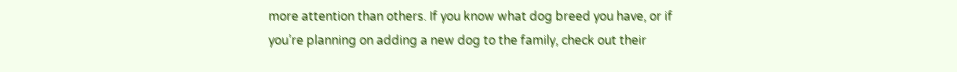more attention than others. If you know what dog breed you have, or if you’re planning on adding a new dog to the family, check out their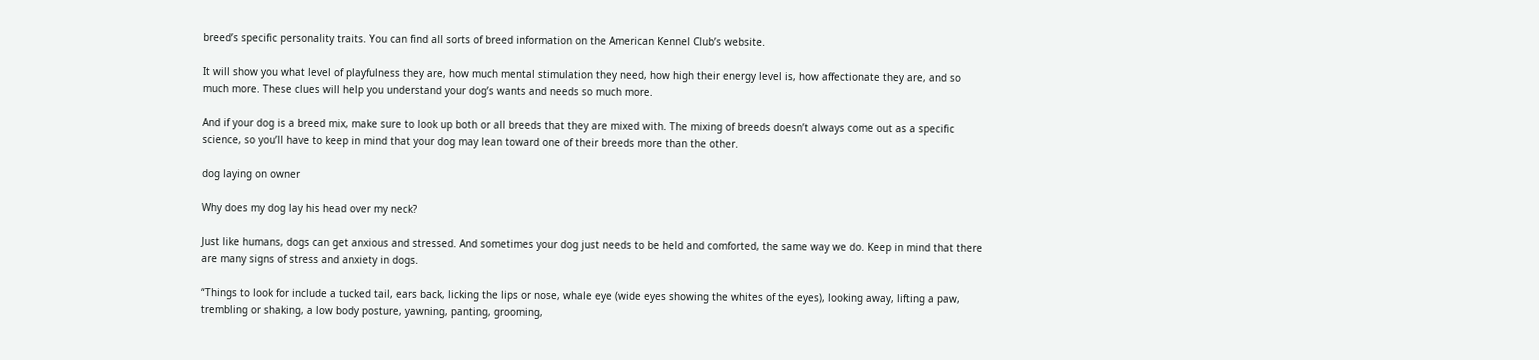breed’s specific personality traits. You can find all sorts of breed information on the American Kennel Club’s website.

It will show you what level of playfulness they are, how much mental stimulation they need, how high their energy level is, how affectionate they are, and so much more. These clues will help you understand your dog’s wants and needs so much more.

And if your dog is a breed mix, make sure to look up both or all breeds that they are mixed with. The mixing of breeds doesn’t always come out as a specific science, so you’ll have to keep in mind that your dog may lean toward one of their breeds more than the other.

dog laying on owner

Why does my dog lay his head over my neck?

Just like humans, dogs can get anxious and stressed. And sometimes your dog just needs to be held and comforted, the same way we do. Keep in mind that there are many signs of stress and anxiety in dogs.

“Things to look for include a tucked tail, ears back, licking the lips or nose, whale eye (wide eyes showing the whites of the eyes), looking away, lifting a paw, trembling or shaking, a low body posture, yawning, panting, grooming,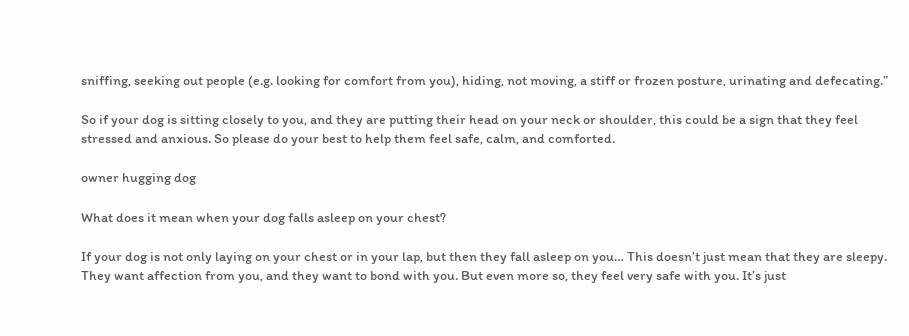sniffing, seeking out people (e.g. looking for comfort from you), hiding, not moving, a stiff or frozen posture, urinating and defecating.”

So if your dog is sitting closely to you, and they are putting their head on your neck or shoulder, this could be a sign that they feel stressed and anxious. So please do your best to help them feel safe, calm, and comforted.

owner hugging dog

What does it mean when your dog falls asleep on your chest?

If your dog is not only laying on your chest or in your lap, but then they fall asleep on you… This doesn’t just mean that they are sleepy. They want affection from you, and they want to bond with you. But even more so, they feel very safe with you. It’s just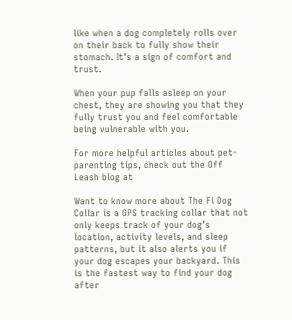like when a dog completely rolls over on their back to fully show their stomach. It’s a sign of comfort and trust.

When your pup falls asleep on your chest, they are showing you that they fully trust you and feel comfortable being vulnerable with you.

For more helpful articles about pet-parenting tips, check out the Off Leash blog at

Want to know more about The Fi Dog Collar is a GPS tracking collar that not only keeps track of your dog’s location, activity levels, and sleep patterns, but it also alerts you if your dog escapes your backyard. This is the fastest way to find your dog after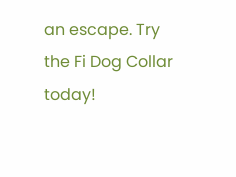an escape. Try the Fi Dog Collar today!